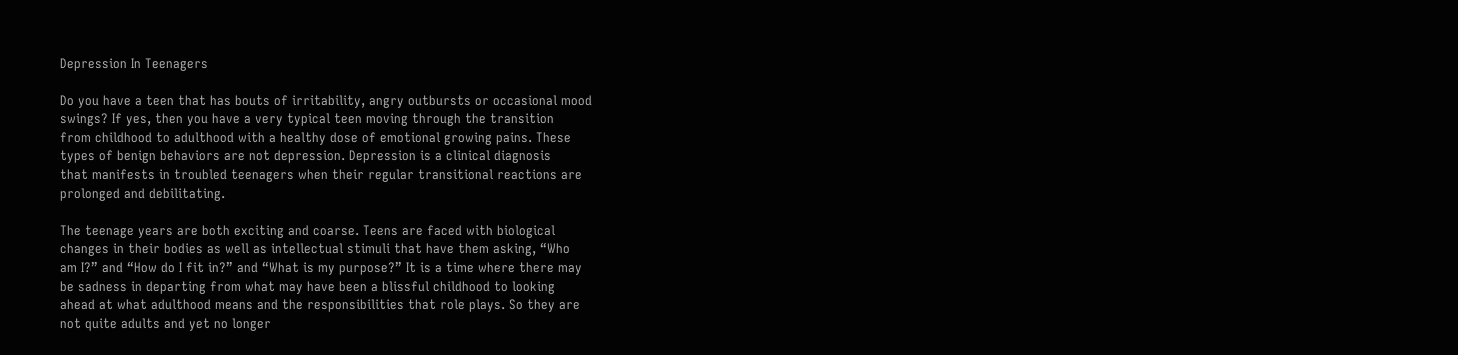Depression In Teenagers

Do you have a teen that has bouts of irritability, angry outbursts or occasional mood
swings? If yes, then you have a very typical teen moving through the transition
from childhood to adulthood with a healthy dose of emotional growing pains. These
types of benign behaviors are not depression. Depression is a clinical diagnosis
that manifests in troubled teenagers when their regular transitional reactions are
prolonged and debilitating.

The teenage years are both exciting and coarse. Teens are faced with biological
changes in their bodies as well as intellectual stimuli that have them asking, “Who
am I?” and “How do I fit in?” and “What is my purpose?” It is a time where there may
be sadness in departing from what may have been a blissful childhood to looking
ahead at what adulthood means and the responsibilities that role plays. So they are
not quite adults and yet no longer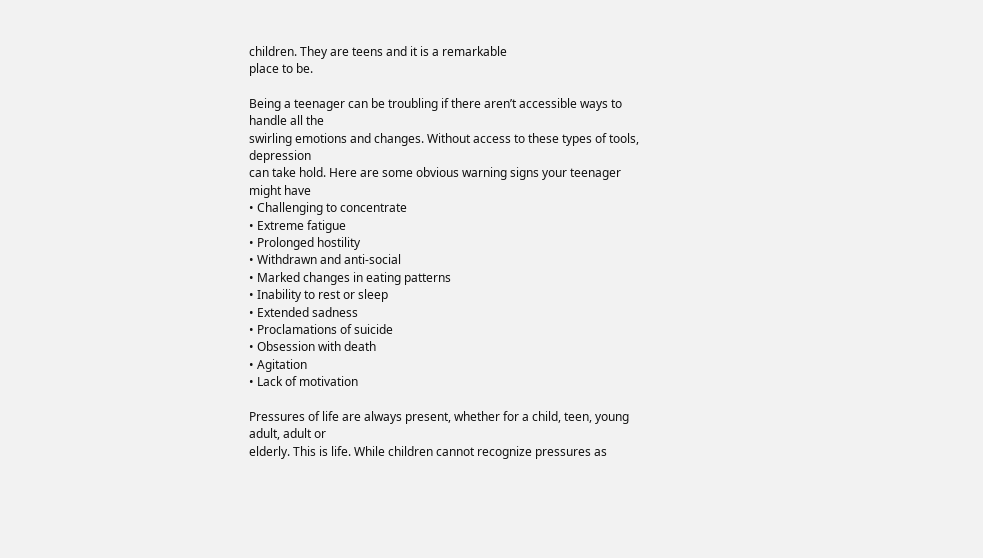children. They are teens and it is a remarkable
place to be.

Being a teenager can be troubling if there aren’t accessible ways to handle all the
swirling emotions and changes. Without access to these types of tools, depression
can take hold. Here are some obvious warning signs your teenager might have
• Challenging to concentrate
• Extreme fatigue
• Prolonged hostility
• Withdrawn and anti-social
• Marked changes in eating patterns
• Inability to rest or sleep
• Extended sadness
• Proclamations of suicide
• Obsession with death
• Agitation
• Lack of motivation

Pressures of life are always present, whether for a child, teen, young adult, adult or
elderly. This is life. While children cannot recognize pressures as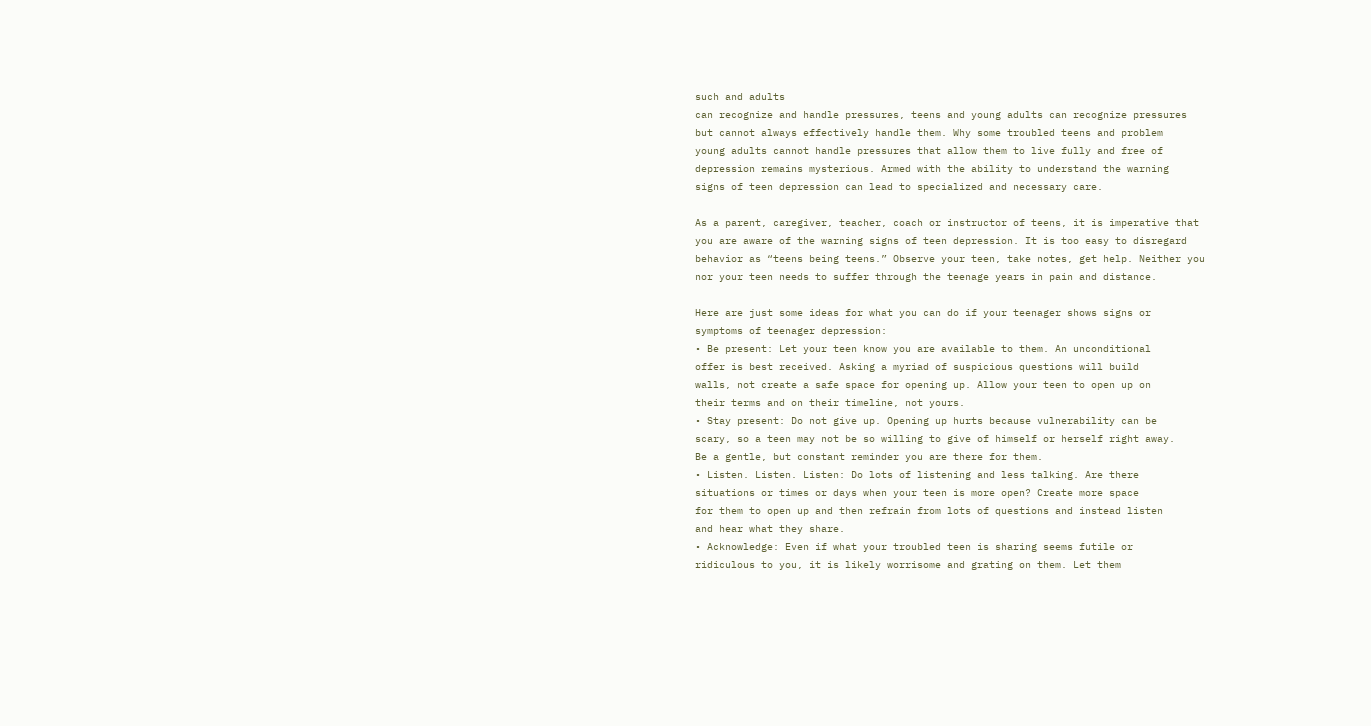such and adults
can recognize and handle pressures, teens and young adults can recognize pressures
but cannot always effectively handle them. Why some troubled teens and problem
young adults cannot handle pressures that allow them to live fully and free of
depression remains mysterious. Armed with the ability to understand the warning
signs of teen depression can lead to specialized and necessary care.

As a parent, caregiver, teacher, coach or instructor of teens, it is imperative that
you are aware of the warning signs of teen depression. It is too easy to disregard
behavior as “teens being teens.” Observe your teen, take notes, get help. Neither you
nor your teen needs to suffer through the teenage years in pain and distance.

Here are just some ideas for what you can do if your teenager shows signs or
symptoms of teenager depression:
• Be present: Let your teen know you are available to them. An unconditional
offer is best received. Asking a myriad of suspicious questions will build
walls, not create a safe space for opening up. Allow your teen to open up on
their terms and on their timeline, not yours.
• Stay present: Do not give up. Opening up hurts because vulnerability can be
scary, so a teen may not be so willing to give of himself or herself right away.
Be a gentle, but constant reminder you are there for them.
• Listen. Listen. Listen: Do lots of listening and less talking. Are there
situations or times or days when your teen is more open? Create more space
for them to open up and then refrain from lots of questions and instead listen
and hear what they share.
• Acknowledge: Even if what your troubled teen is sharing seems futile or
ridiculous to you, it is likely worrisome and grating on them. Let them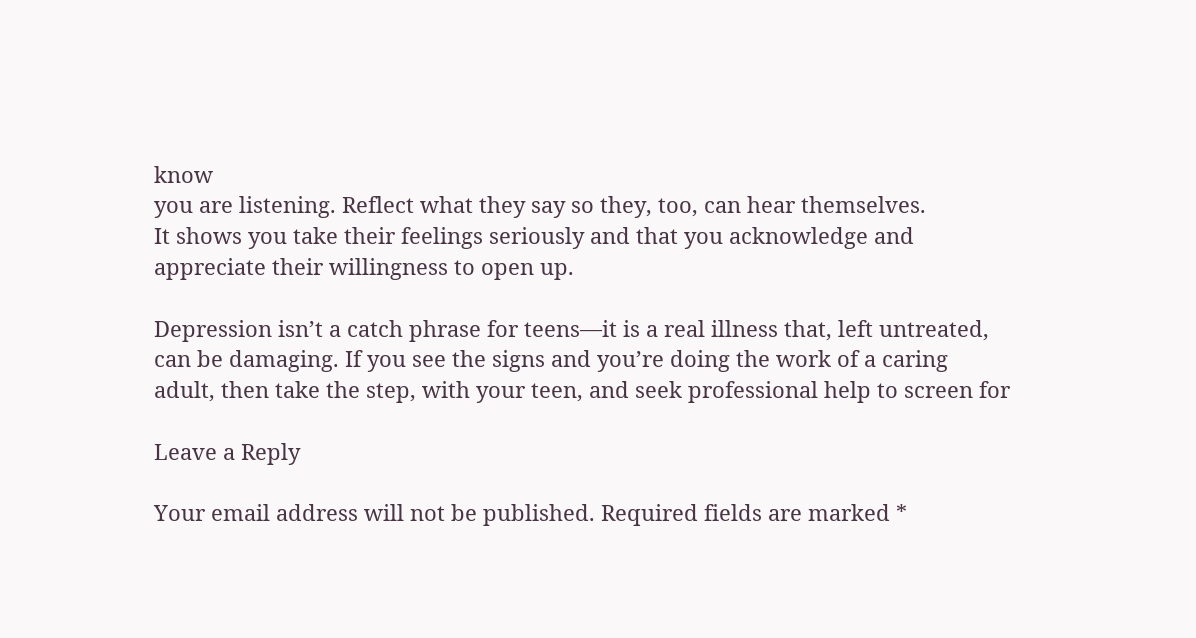know
you are listening. Reflect what they say so they, too, can hear themselves.
It shows you take their feelings seriously and that you acknowledge and
appreciate their willingness to open up.

Depression isn’t a catch phrase for teens—it is a real illness that, left untreated,
can be damaging. If you see the signs and you’re doing the work of a caring
adult, then take the step, with your teen, and seek professional help to screen for

Leave a Reply

Your email address will not be published. Required fields are marked *